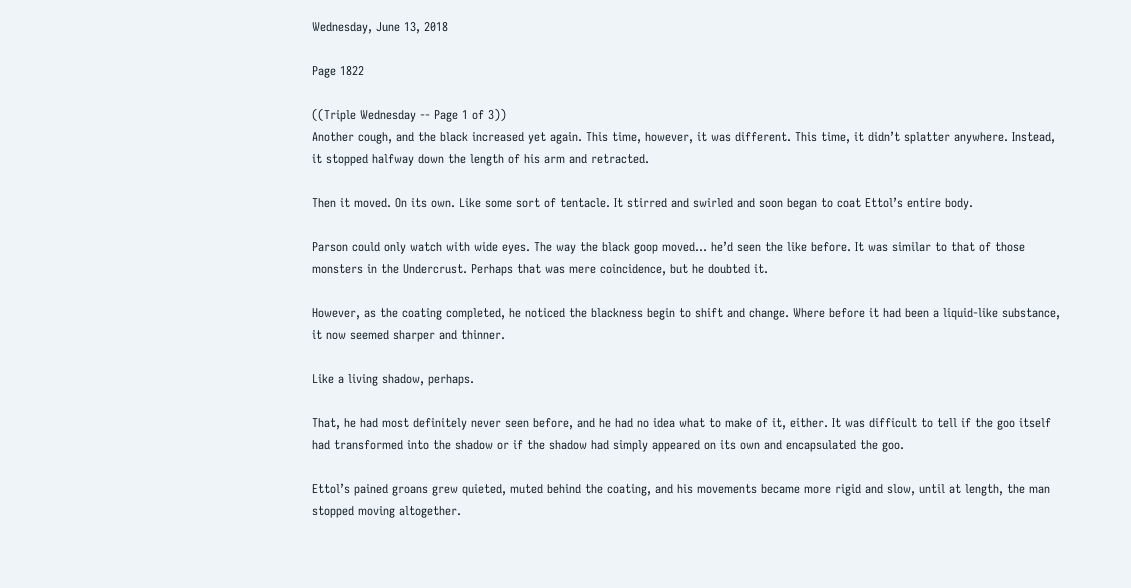Wednesday, June 13, 2018

Page 1822

((Triple Wednesday -- Page 1 of 3))
Another cough, and the black increased yet again. This time, however, it was different. This time, it didn’t splatter anywhere. Instead, it stopped halfway down the length of his arm and retracted.

Then it moved. On its own. Like some sort of tentacle. It stirred and swirled and soon began to coat Ettol’s entire body.

Parson could only watch with wide eyes. The way the black goop moved... he’d seen the like before. It was similar to that of those monsters in the Undercrust. Perhaps that was mere coincidence, but he doubted it.

However, as the coating completed, he noticed the blackness begin to shift and change. Where before it had been a liquid-like substance, it now seemed sharper and thinner.

Like a living shadow, perhaps.

That, he had most definitely never seen before, and he had no idea what to make of it, either. It was difficult to tell if the goo itself had transformed into the shadow or if the shadow had simply appeared on its own and encapsulated the goo.

Ettol’s pained groans grew quieted, muted behind the coating, and his movements became more rigid and slow, until at length, the man stopped moving altogether.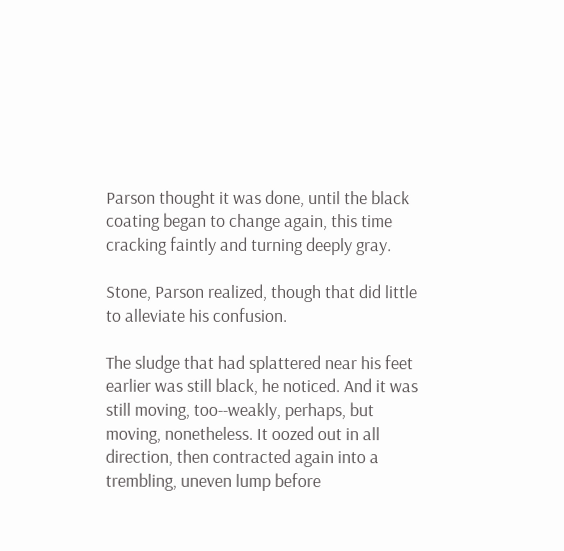Parson thought it was done, until the black coating began to change again, this time cracking faintly and turning deeply gray.

Stone, Parson realized, though that did little to alleviate his confusion.

The sludge that had splattered near his feet earlier was still black, he noticed. And it was still moving, too--weakly, perhaps, but moving, nonetheless. It oozed out in all direction, then contracted again into a trembling, uneven lump before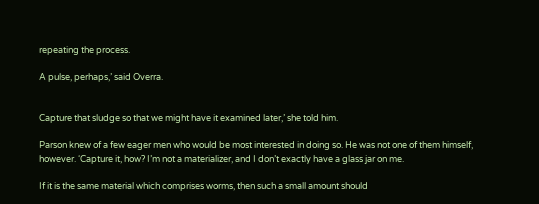repeating the process.

A pulse, perhaps,’ said Overra.


Capture that sludge so that we might have it examined later,’ she told him.

Parson knew of a few eager men who would be most interested in doing so. He was not one of them himself, however. ‘Capture it, how? I’m not a materializer, and I don’t exactly have a glass jar on me.

If it is the same material which comprises worms, then such a small amount should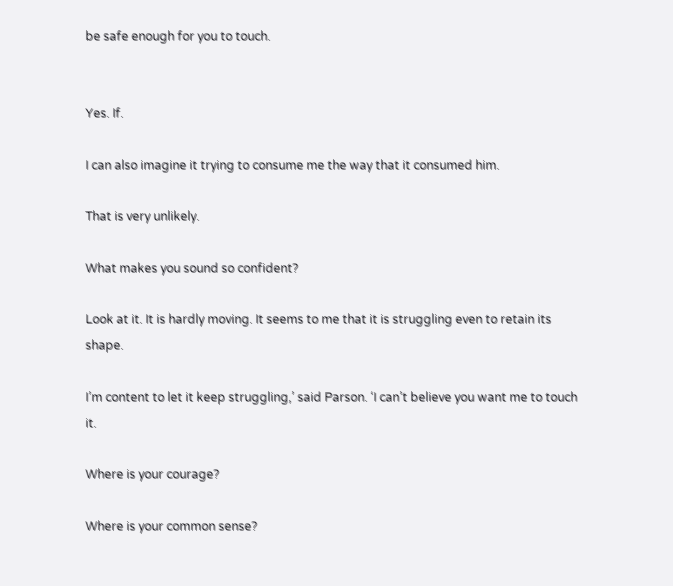be safe enough for you to touch.


Yes. If.

I can also imagine it trying to consume me the way that it consumed him.

That is very unlikely.

What makes you sound so confident?

Look at it. It is hardly moving. It seems to me that it is struggling even to retain its shape.

I’m content to let it keep struggling,’ said Parson. ‘I can’t believe you want me to touch it.

Where is your courage?

Where is your common sense?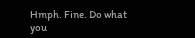Hmph. Fine. Do what you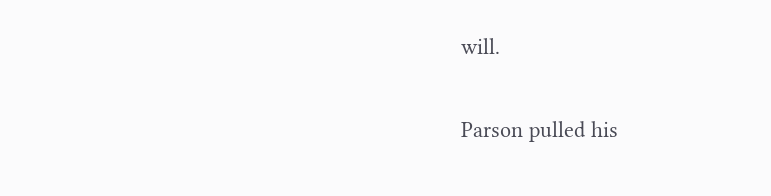will.

Parson pulled his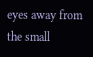eyes away from the small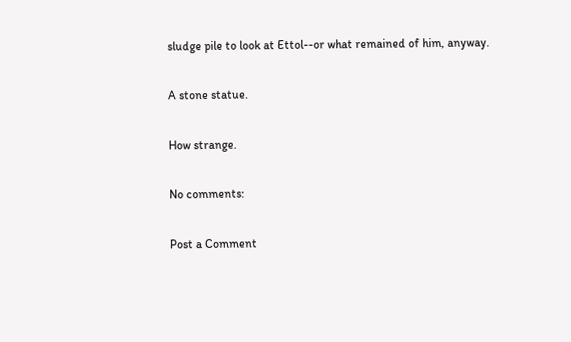sludge pile to look at Ettol--or what remained of him, anyway.

A stone statue.

How strange.

No comments:

Post a Comment